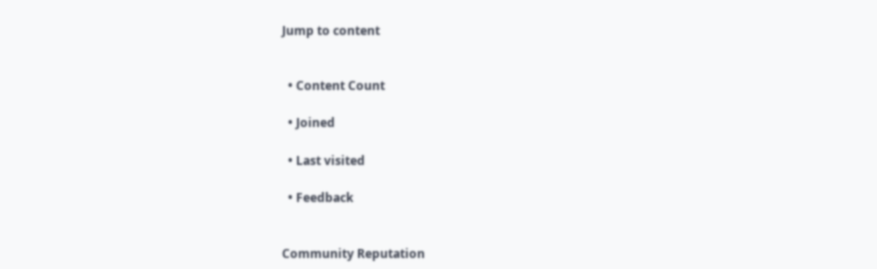Jump to content


  • Content Count

  • Joined

  • Last visited

  • Feedback


Community Reputation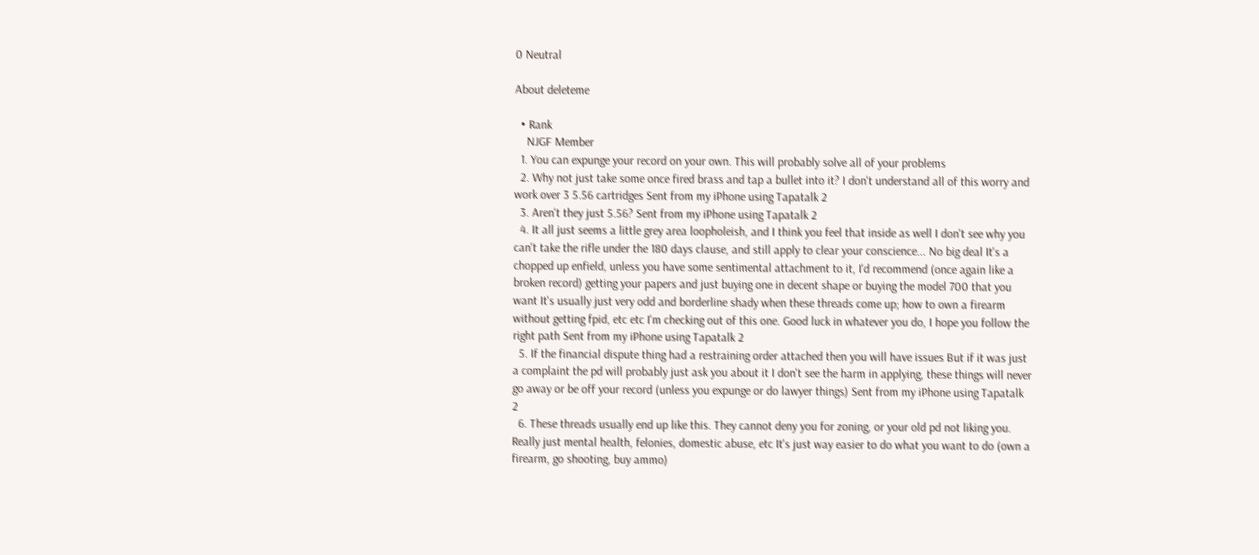0 Neutral

About deleteme

  • Rank
    NJGF Member
  1. You can expunge your record on your own. This will probably solve all of your problems
  2. Why not just take some once fired brass and tap a bullet into it? I don't understand all of this worry and work over 3 5.56 cartridges Sent from my iPhone using Tapatalk 2
  3. Aren't they just 5.56? Sent from my iPhone using Tapatalk 2
  4. It all just seems a little grey area loopholeish, and I think you feel that inside as well I don't see why you can't take the rifle under the 180 days clause, and still apply to clear your conscience... No big deal It's a chopped up enfield, unless you have some sentimental attachment to it, I'd recommend (once again like a broken record) getting your papers and just buying one in decent shape or buying the model 700 that you want It's usually just very odd and borderline shady when these threads come up; how to own a firearm without getting fpid, etc etc I'm checking out of this one. Good luck in whatever you do, I hope you follow the right path Sent from my iPhone using Tapatalk 2
  5. If the financial dispute thing had a restraining order attached then you will have issues But if it was just a complaint the pd will probably just ask you about it I don't see the harm in applying, these things will never go away or be off your record (unless you expunge or do lawyer things) Sent from my iPhone using Tapatalk 2
  6. These threads usually end up like this. They cannot deny you for zoning, or your old pd not liking you. Really just mental health, felonies, domestic abuse, etc It's just way easier to do what you want to do (own a firearm, go shooting, buy ammo)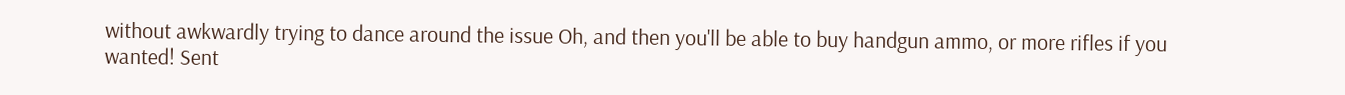without awkwardly trying to dance around the issue Oh, and then you'll be able to buy handgun ammo, or more rifles if you wanted! Sent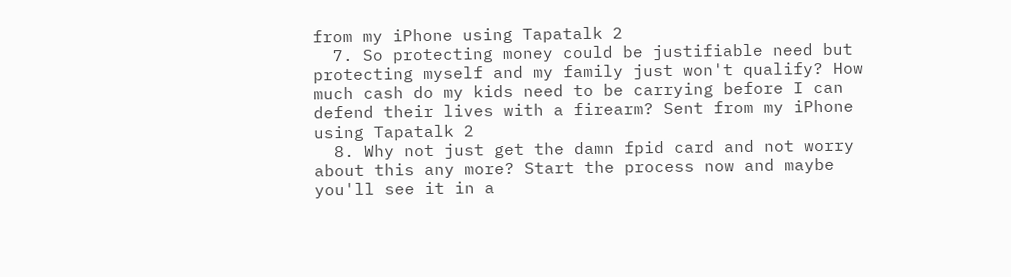from my iPhone using Tapatalk 2
  7. So protecting money could be justifiable need but protecting myself and my family just won't qualify? How much cash do my kids need to be carrying before I can defend their lives with a firearm? Sent from my iPhone using Tapatalk 2
  8. Why not just get the damn fpid card and not worry about this any more? Start the process now and maybe you'll see it in a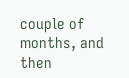couple of months, and then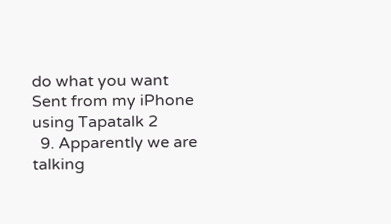do what you want Sent from my iPhone using Tapatalk 2
  9. Apparently we are talking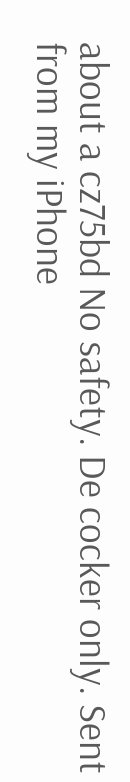about a cz75bd No safety. De cocker only. Sent from my iPhone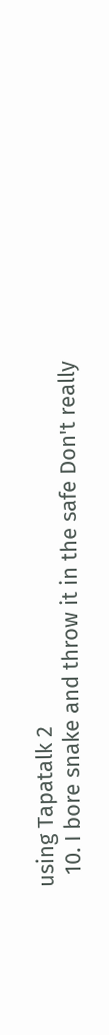using Tapatalk 2
  10. I bore snake and throw it in the safe Don't really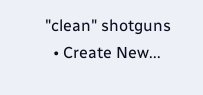"clean" shotguns
  • Create New...